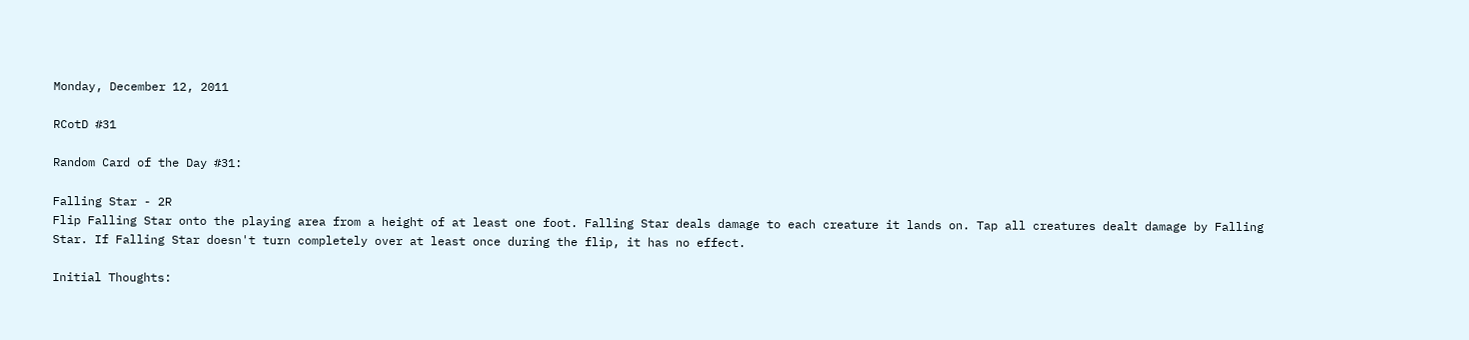Monday, December 12, 2011

RCotD #31

Random Card of the Day #31:

Falling Star - 2R
Flip Falling Star onto the playing area from a height of at least one foot. Falling Star deals damage to each creature it lands on. Tap all creatures dealt damage by Falling Star. If Falling Star doesn't turn completely over at least once during the flip, it has no effect.

Initial Thoughts: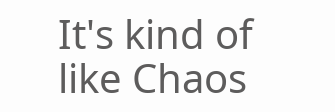It's kind of like Chaos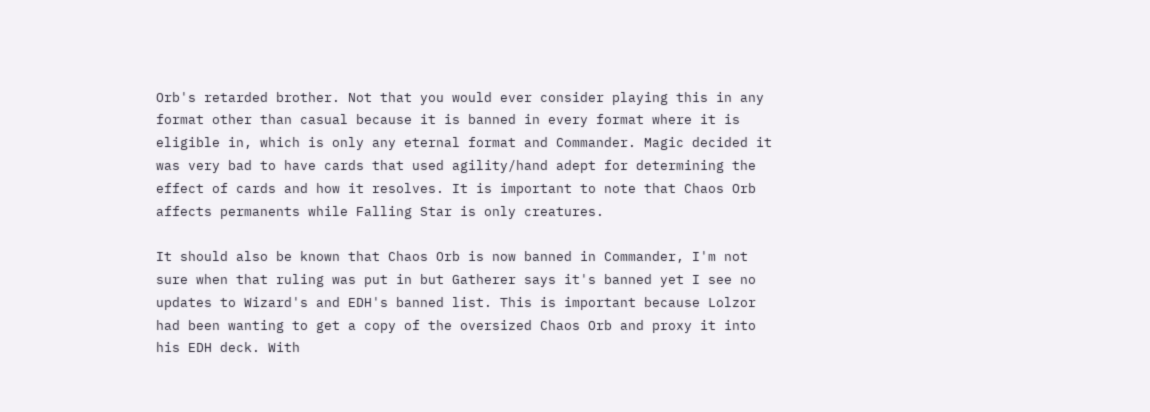Orb's retarded brother. Not that you would ever consider playing this in any format other than casual because it is banned in every format where it is eligible in, which is only any eternal format and Commander. Magic decided it was very bad to have cards that used agility/hand adept for determining the effect of cards and how it resolves. It is important to note that Chaos Orb affects permanents while Falling Star is only creatures.

It should also be known that Chaos Orb is now banned in Commander, I'm not sure when that ruling was put in but Gatherer says it's banned yet I see no updates to Wizard's and EDH's banned list. This is important because Lolzor had been wanting to get a copy of the oversized Chaos Orb and proxy it into his EDH deck. With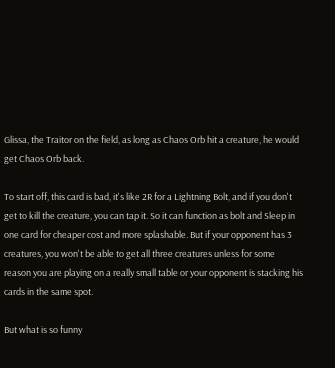Glissa, the Traitor on the field, as long as Chaos Orb hit a creature, he would get Chaos Orb back.

To start off, this card is bad, it's like 2R for a Lightning Bolt, and if you don't get to kill the creature, you can tap it. So it can function as bolt and Sleep in one card for cheaper cost and more splashable. But if your opponent has 3 creatures, you won't be able to get all three creatures unless for some reason you are playing on a really small table or your opponent is stacking his cards in the same spot.

But what is so funny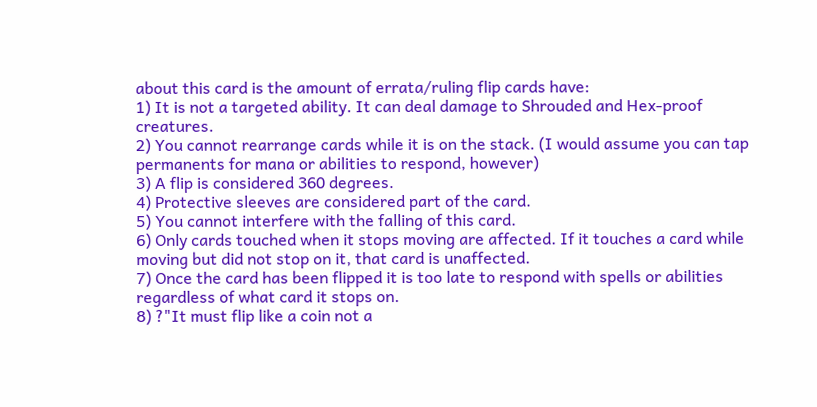about this card is the amount of errata/ruling flip cards have:
1) It is not a targeted ability. It can deal damage to Shrouded and Hex-proof creatures.
2) You cannot rearrange cards while it is on the stack. (I would assume you can tap permanents for mana or abilities to respond, however)
3) A flip is considered 360 degrees.
4) Protective sleeves are considered part of the card.
5) You cannot interfere with the falling of this card.
6) Only cards touched when it stops moving are affected. If it touches a card while moving but did not stop on it, that card is unaffected.
7) Once the card has been flipped it is too late to respond with spells or abilities regardless of what card it stops on.
8) ?"It must flip like a coin not a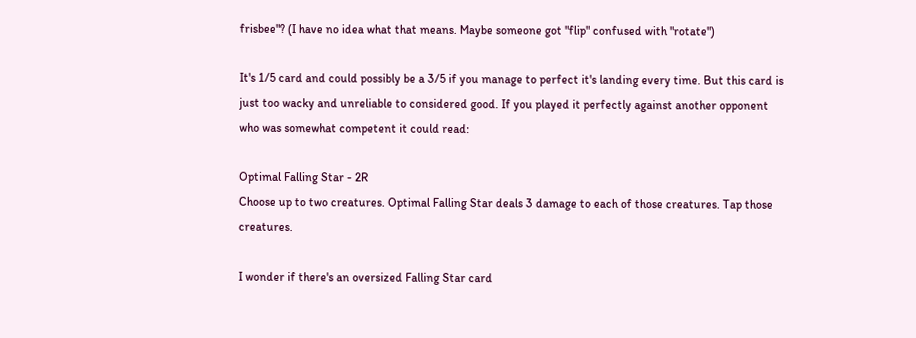frisbee"? (I have no idea what that means. Maybe someone got "flip" confused with "rotate")

It's 1/5 card and could possibly be a 3/5 if you manage to perfect it's landing every time. But this card is just too wacky and unreliable to considered good. If you played it perfectly against another opponent who was somewhat competent it could read:

Optimal Falling Star - 2R
Choose up to two creatures. Optimal Falling Star deals 3 damage to each of those creatures. Tap those creatures.

I wonder if there's an oversized Falling Star card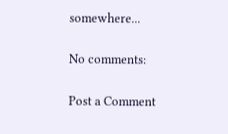somewhere...

No comments:

Post a Comment